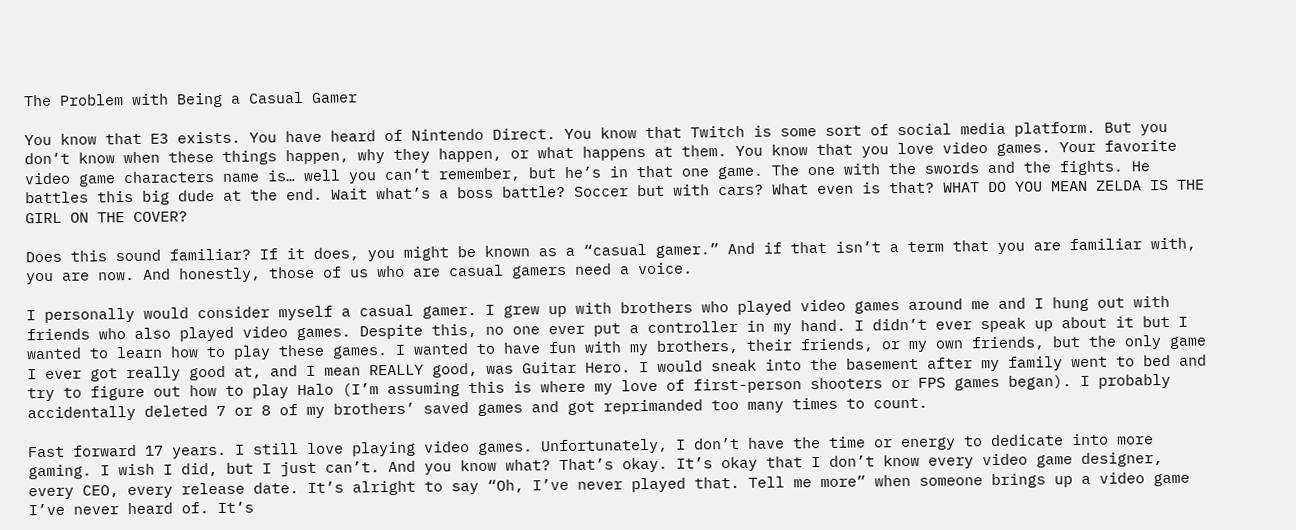The Problem with Being a Casual Gamer

You know that E3 exists. You have heard of Nintendo Direct. You know that Twitch is some sort of social media platform. But you don’t know when these things happen, why they happen, or what happens at them. You know that you love video games. Your favorite video game characters name is… well you can’t remember, but he’s in that one game. The one with the swords and the fights. He battles this big dude at the end. Wait what’s a boss battle? Soccer but with cars? What even is that? WHAT DO YOU MEAN ZELDA IS THE GIRL ON THE COVER?

Does this sound familiar? If it does, you might be known as a “casual gamer.” And if that isn’t a term that you are familiar with, you are now. And honestly, those of us who are casual gamers need a voice.

I personally would consider myself a casual gamer. I grew up with brothers who played video games around me and I hung out with friends who also played video games. Despite this, no one ever put a controller in my hand. I didn’t ever speak up about it but I wanted to learn how to play these games. I wanted to have fun with my brothers, their friends, or my own friends, but the only game I ever got really good at, and I mean REALLY good, was Guitar Hero. I would sneak into the basement after my family went to bed and try to figure out how to play Halo (I’m assuming this is where my love of first-person shooters or FPS games began). I probably accidentally deleted 7 or 8 of my brothers’ saved games and got reprimanded too many times to count.

Fast forward 17 years. I still love playing video games. Unfortunately, I don’t have the time or energy to dedicate into more gaming. I wish I did, but I just can’t. And you know what? That’s okay. It’s okay that I don’t know every video game designer, every CEO, every release date. It’s alright to say “Oh, I’ve never played that. Tell me more” when someone brings up a video game I’ve never heard of. It’s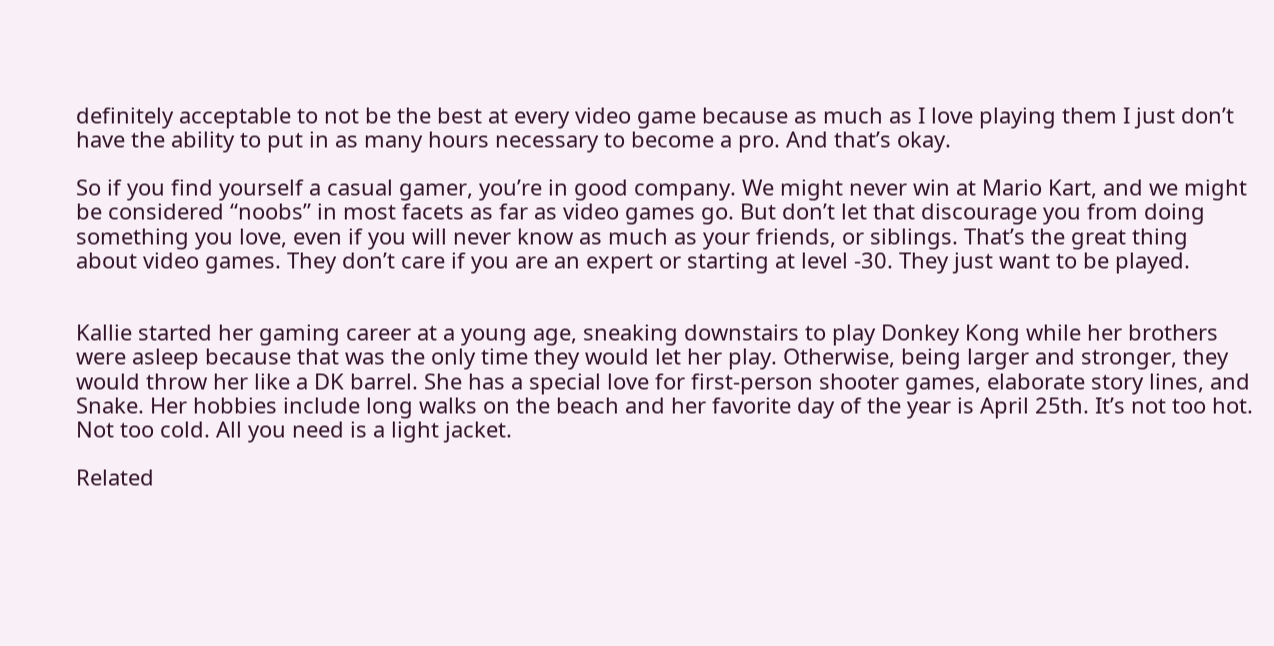definitely acceptable to not be the best at every video game because as much as I love playing them I just don’t have the ability to put in as many hours necessary to become a pro. And that’s okay.

So if you find yourself a casual gamer, you’re in good company. We might never win at Mario Kart, and we might be considered “noobs” in most facets as far as video games go. But don’t let that discourage you from doing something you love, even if you will never know as much as your friends, or siblings. That’s the great thing about video games. They don’t care if you are an expert or starting at level -30. They just want to be played.


Kallie started her gaming career at a young age, sneaking downstairs to play Donkey Kong while her brothers were asleep because that was the only time they would let her play. Otherwise, being larger and stronger, they would throw her like a DK barrel. She has a special love for first-person shooter games, elaborate story lines, and Snake. Her hobbies include long walks on the beach and her favorite day of the year is April 25th. It’s not too hot. Not too cold. All you need is a light jacket.

Related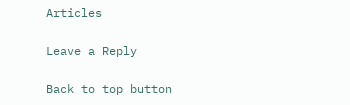Articles

Leave a Reply

Back to top button